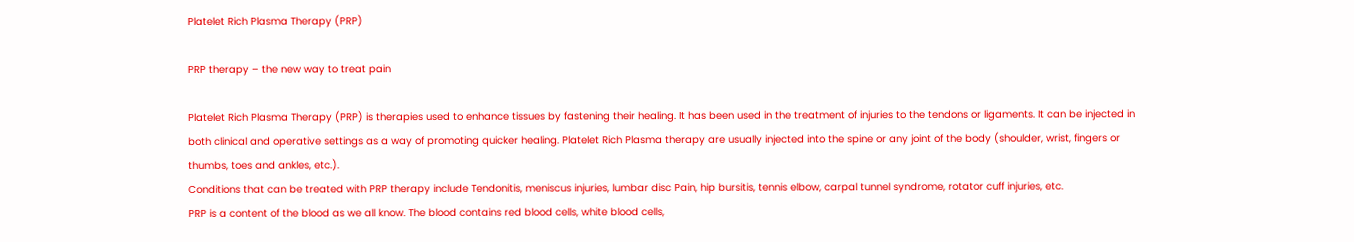Platelet Rich Plasma Therapy (PRP)

PRP therapy – the new way to treat pain

Platelet Rich Plasma Therapy (PRP) is therapies used to enhance tissues by fastening their healing. It has been used in the treatment of injuries to the tendons or ligaments. It can be injected in both clinical and operative settings as a way of promoting quicker healing. Platelet Rich Plasma therapy are usually injected into the spine or any joint of the body (shoulder, wrist, fingers or thumbs, toes and ankles, etc.).
Conditions that can be treated with PRP therapy include Tendonitis, meniscus injuries, lumbar disc Pain, hip bursitis, tennis elbow, carpal tunnel syndrome, rotator cuff injuries, etc.
PRP is a content of the blood as we all know. The blood contains red blood cells, white blood cells,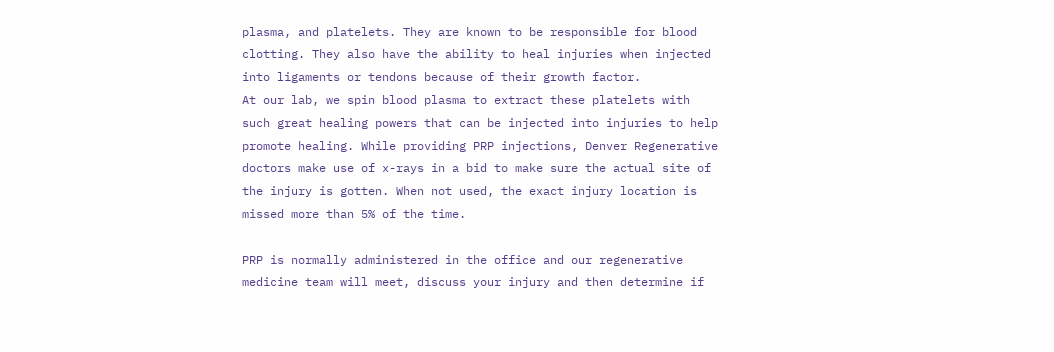plasma, and platelets. They are known to be responsible for blood clotting. They also have the ability to heal injuries when injected into ligaments or tendons because of their growth factor.
At our lab, we spin blood plasma to extract these platelets with such great healing powers that can be injected into injuries to help promote healing. While providing PRP injections, Denver Regenerative doctors make use of x-rays in a bid to make sure the actual site of the injury is gotten. When not used, the exact injury location is missed more than 5% of the time.

PRP is normally administered in the office and our regenerative medicine team will meet, discuss your injury and then determine if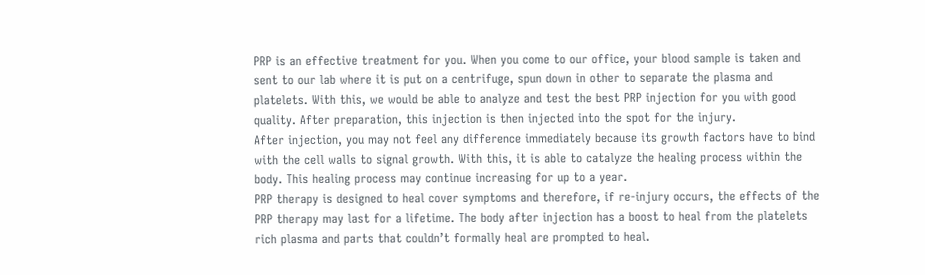PRP is an effective treatment for you. When you come to our office, your blood sample is taken and sent to our lab where it is put on a centrifuge, spun down in other to separate the plasma and platelets. With this, we would be able to analyze and test the best PRP injection for you with good quality. After preparation, this injection is then injected into the spot for the injury.
After injection, you may not feel any difference immediately because its growth factors have to bind with the cell walls to signal growth. With this, it is able to catalyze the healing process within the body. This healing process may continue increasing for up to a year.
PRP therapy is designed to heal cover symptoms and therefore, if re-injury occurs, the effects of the PRP therapy may last for a lifetime. The body after injection has a boost to heal from the platelets rich plasma and parts that couldn’t formally heal are prompted to heal.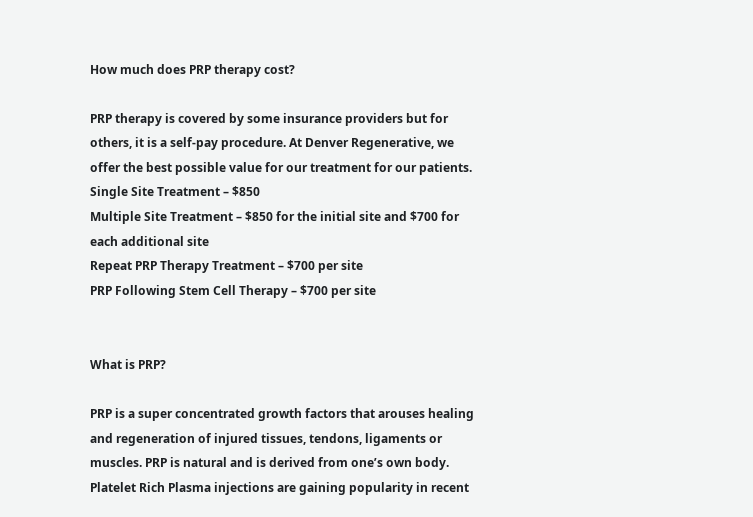How much does PRP therapy cost?

PRP therapy is covered by some insurance providers but for others, it is a self-pay procedure. At Denver Regenerative, we offer the best possible value for our treatment for our patients.
Single Site Treatment – $850
Multiple Site Treatment – $850 for the initial site and $700 for each additional site
Repeat PRP Therapy Treatment – $700 per site
PRP Following Stem Cell Therapy – $700 per site


What is PRP?

PRP is a super concentrated growth factors that arouses healing and regeneration of injured tissues, tendons, ligaments or muscles. PRP is natural and is derived from one’s own body. Platelet Rich Plasma injections are gaining popularity in recent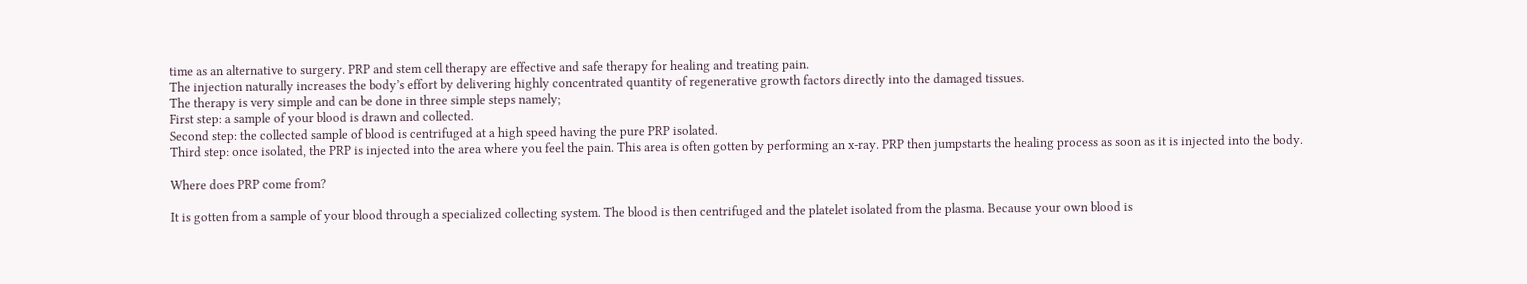time as an alternative to surgery. PRP and stem cell therapy are effective and safe therapy for healing and treating pain.
The injection naturally increases the body’s effort by delivering highly concentrated quantity of regenerative growth factors directly into the damaged tissues.
The therapy is very simple and can be done in three simple steps namely;
First step: a sample of your blood is drawn and collected.
Second step: the collected sample of blood is centrifuged at a high speed having the pure PRP isolated.
Third step: once isolated, the PRP is injected into the area where you feel the pain. This area is often gotten by performing an x-ray. PRP then jumpstarts the healing process as soon as it is injected into the body.

Where does PRP come from?

It is gotten from a sample of your blood through a specialized collecting system. The blood is then centrifuged and the platelet isolated from the plasma. Because your own blood is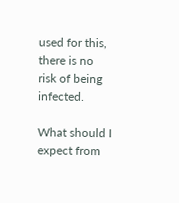used for this, there is no risk of being infected.

What should I expect from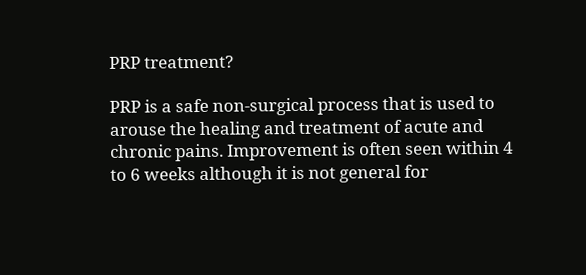PRP treatment?

PRP is a safe non-surgical process that is used to arouse the healing and treatment of acute and chronic pains. Improvement is often seen within 4 to 6 weeks although it is not general for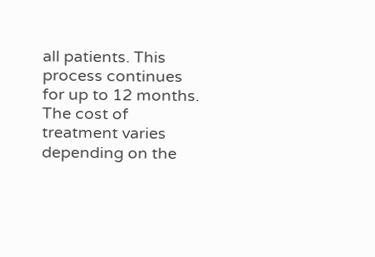all patients. This process continues for up to 12 months. The cost of treatment varies depending on the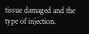tissue damaged and the type of injection.